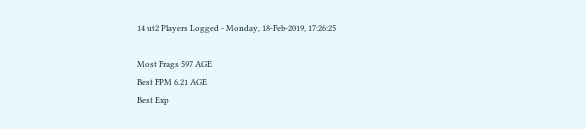14 ut2 Players Logged - Monday, 18-Feb-2019, 17:26:25

Most Frags 597 AGE
Best FPM 6.21 AGE
Best Exp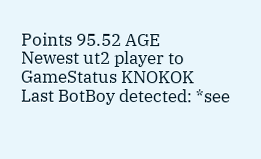Points 95.52 AGE
Newest ut2 player to GameStatus KNOKOK
Last BotBoy detected: *see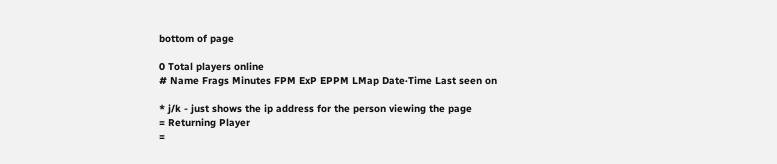bottom of page

0 Total players online
# Name Frags Minutes FPM ExP EPPM LMap Date·Time Last seen on

* j/k - just shows the ip address for the person viewing the page
= Returning Player
=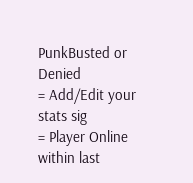PunkBusted or Denied
= Add/Edit your stats sig
= Player Online within last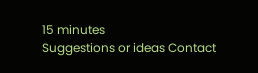15 minutes
Suggestions or ideas Contact